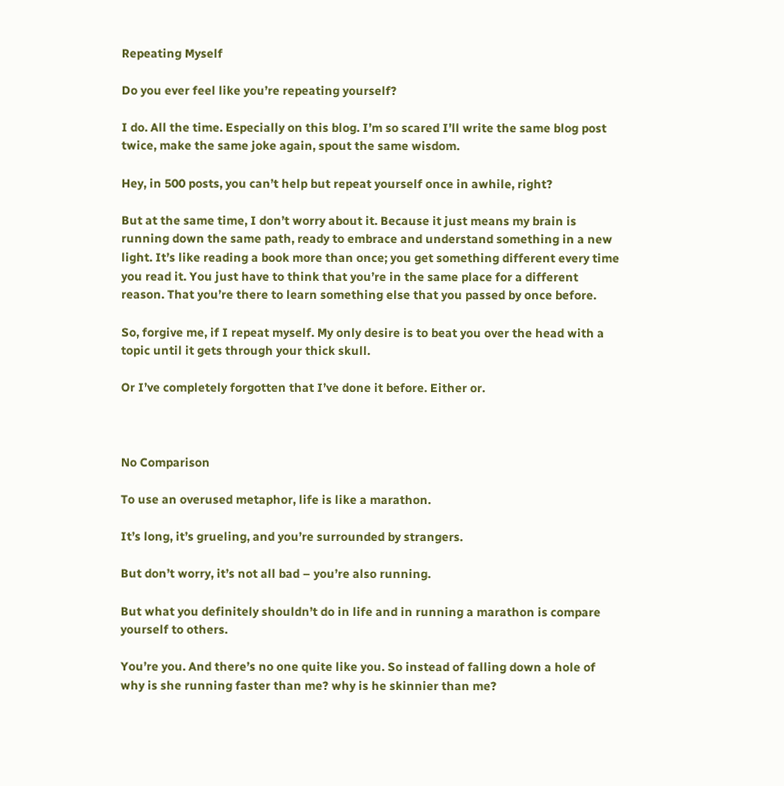Repeating Myself

Do you ever feel like you’re repeating yourself?

I do. All the time. Especially on this blog. I’m so scared I’ll write the same blog post twice, make the same joke again, spout the same wisdom.

Hey, in 500 posts, you can’t help but repeat yourself once in awhile, right?

But at the same time, I don’t worry about it. Because it just means my brain is running down the same path, ready to embrace and understand something in a new light. It’s like reading a book more than once; you get something different every time you read it. You just have to think that you’re in the same place for a different reason. That you’re there to learn something else that you passed by once before.

So, forgive me, if I repeat myself. My only desire is to beat you over the head with a topic until it gets through your thick skull.

Or I’ve completely forgotten that I’ve done it before. Either or.



No Comparison

To use an overused metaphor, life is like a marathon.

It’s long, it’s grueling, and you’re surrounded by strangers.

But don’t worry, it’s not all bad – you’re also running.

But what you definitely shouldn’t do in life and in running a marathon is compare yourself to others.

You’re you. And there’s no one quite like you. So instead of falling down a hole of why is she running faster than me? why is he skinnier than me?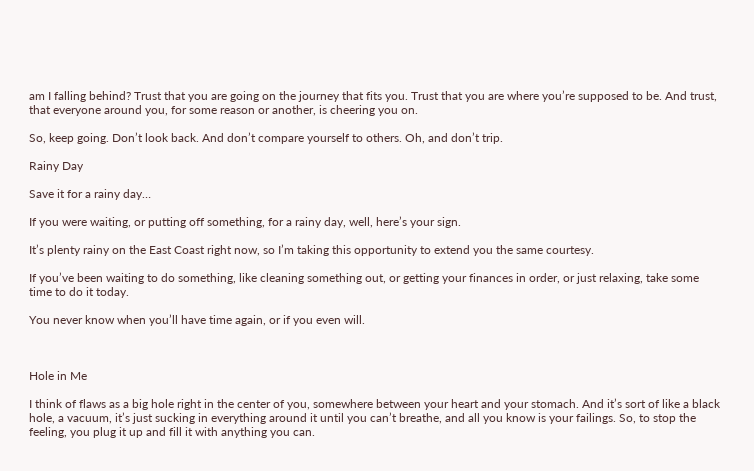am I falling behind? Trust that you are going on the journey that fits you. Trust that you are where you’re supposed to be. And trust, that everyone around you, for some reason or another, is cheering you on.

So, keep going. Don’t look back. And don’t compare yourself to others. Oh, and don’t trip.

Rainy Day

Save it for a rainy day…

If you were waiting, or putting off something, for a rainy day, well, here’s your sign.

It’s plenty rainy on the East Coast right now, so I’m taking this opportunity to extend you the same courtesy.

If you’ve been waiting to do something, like cleaning something out, or getting your finances in order, or just relaxing, take some time to do it today.

You never know when you’ll have time again, or if you even will.



Hole in Me

I think of flaws as a big hole right in the center of you, somewhere between your heart and your stomach. And it’s sort of like a black hole, a vacuum, it’s just sucking in everything around it until you can’t breathe, and all you know is your failings. So, to stop the feeling, you plug it up and fill it with anything you can.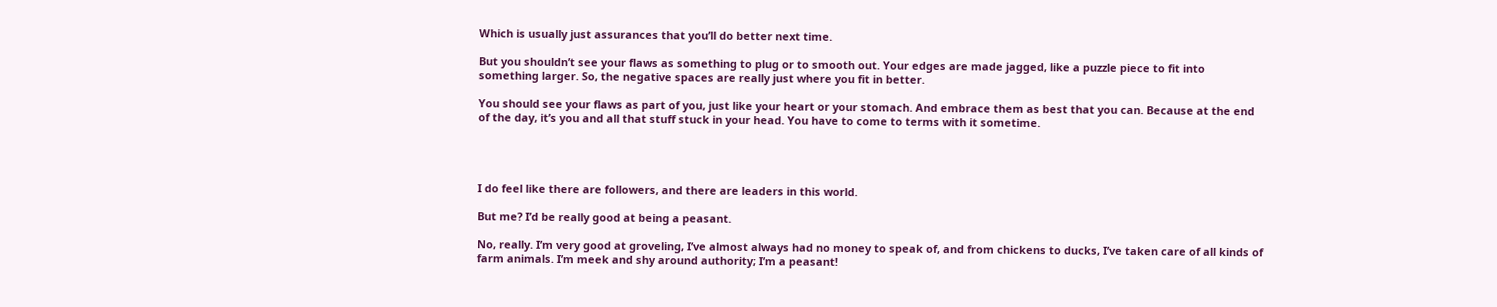Which is usually just assurances that you’ll do better next time.

But you shouldn’t see your flaws as something to plug or to smooth out. Your edges are made jagged, like a puzzle piece to fit into something larger. So, the negative spaces are really just where you fit in better.

You should see your flaws as part of you, just like your heart or your stomach. And embrace them as best that you can. Because at the end of the day, it’s you and all that stuff stuck in your head. You have to come to terms with it sometime.




I do feel like there are followers, and there are leaders in this world.

But me? I’d be really good at being a peasant.

No, really. I’m very good at groveling, I’ve almost always had no money to speak of, and from chickens to ducks, I’ve taken care of all kinds of farm animals. I’m meek and shy around authority; I’m a peasant!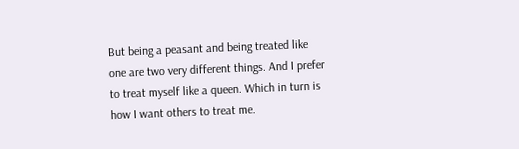But being a peasant and being treated like one are two very different things. And I prefer to treat myself like a queen. Which in turn is how I want others to treat me.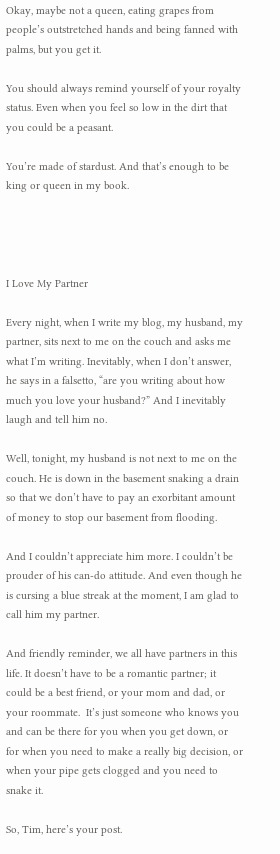Okay, maybe not a queen, eating grapes from people’s outstretched hands and being fanned with palms, but you get it.

You should always remind yourself of your royalty status. Even when you feel so low in the dirt that you could be a peasant.

You’re made of stardust. And that’s enough to be king or queen in my book.




I Love My Partner

Every night, when I write my blog, my husband, my partner, sits next to me on the couch and asks me what I’m writing. Inevitably, when I don’t answer, he says in a falsetto, “are you writing about how much you love your husband?” And I inevitably laugh and tell him no.

Well, tonight, my husband is not next to me on the couch. He is down in the basement snaking a drain so that we don’t have to pay an exorbitant amount of money to stop our basement from flooding.

And I couldn’t appreciate him more. I couldn’t be prouder of his can-do attitude. And even though he is cursing a blue streak at the moment, I am glad to call him my partner.

And friendly reminder, we all have partners in this life. It doesn’t have to be a romantic partner; it could be a best friend, or your mom and dad, or your roommate.  It’s just someone who knows you and can be there for you when you get down, or for when you need to make a really big decision, or when your pipe gets clogged and you need to snake it.

So, Tim, here’s your post.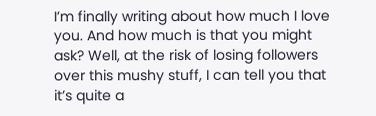I’m finally writing about how much I love you. And how much is that you might ask? Well, at the risk of losing followers over this mushy stuff, I can tell you that it’s quite a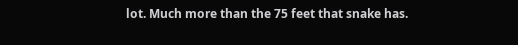lot. Much more than the 75 feet that snake has.